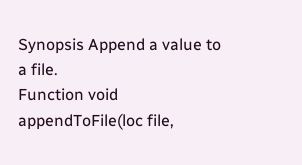Synopsis Append a value to a file.
Function void appendToFile(loc file,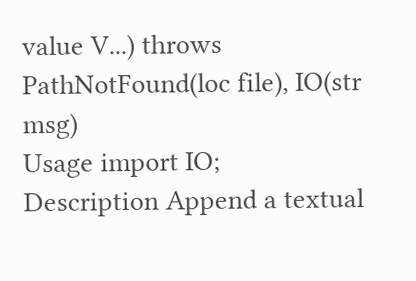value V...) throws PathNotFound(loc file), IO(str msg)
Usage import IO;
Description Append a textual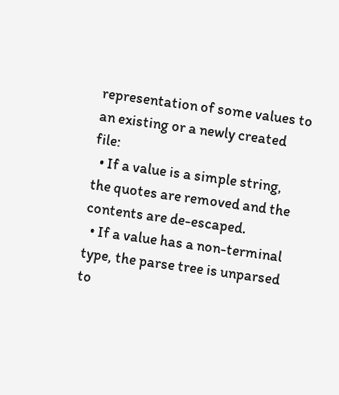representation of some values to an existing or a newly created file:
  • If a value is a simple string, the quotes are removed and the contents are de-escaped.
  • If a value has a non-terminal type, the parse tree is unparsed to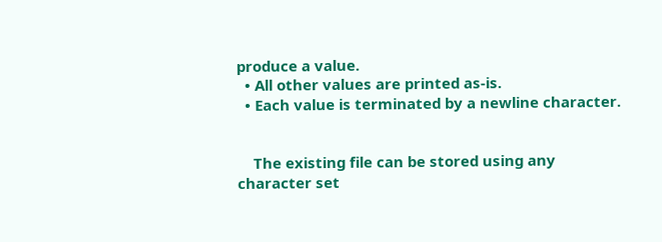produce a value.
  • All other values are printed as-is.
  • Each value is terminated by a newline character.


    The existing file can be stored using any character set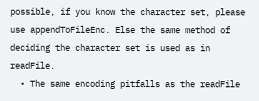possible, if you know the character set, please use appendToFileEnc. Else the same method of deciding the character set is used as in readFile.
  • The same encoding pitfalls as the readFile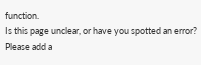function.
Is this page unclear, or have you spotted an error? Please add a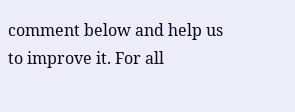comment below and help us to improve it. For all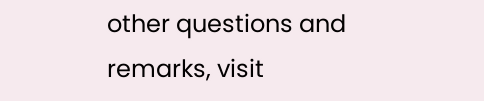other questions and remarks, visit